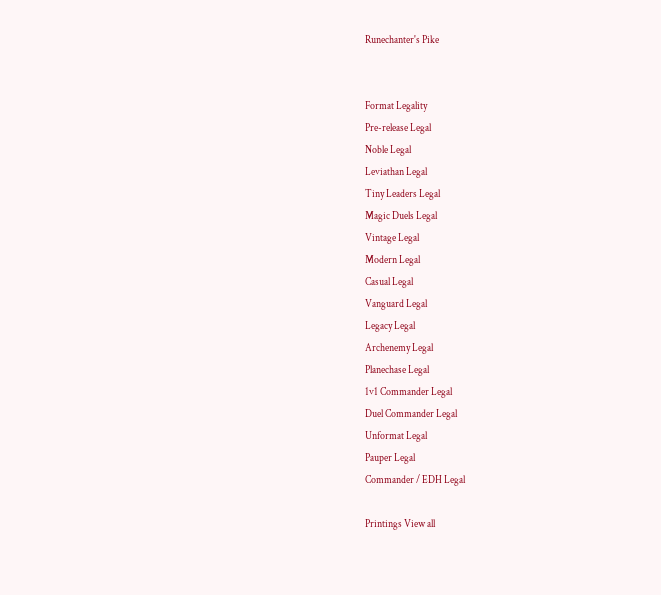Runechanter's Pike


Format Legality
Pre-release Legal
Noble Legal
Leviathan Legal
Tiny Leaders Legal
Magic Duels Legal
Vintage Legal
Modern Legal
Casual Legal
Vanguard Legal
Legacy Legal
Archenemy Legal
Planechase Legal
1v1 Commander Legal
Duel Commander Legal
Unformat Legal
Pauper Legal
Commander / EDH Legal

Printings View all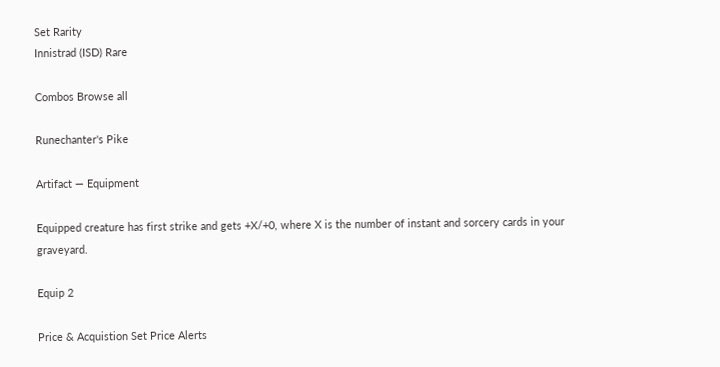Set Rarity
Innistrad (ISD) Rare

Combos Browse all

Runechanter's Pike

Artifact — Equipment

Equipped creature has first strike and gets +X/+0, where X is the number of instant and sorcery cards in your graveyard.

Equip 2

Price & Acquistion Set Price Alerts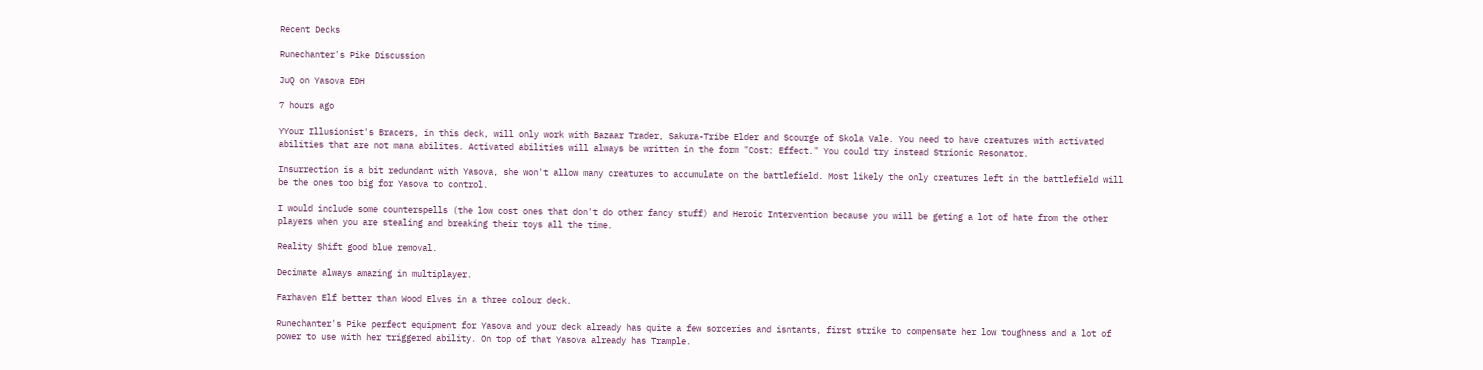Recent Decks

Runechanter's Pike Discussion

JuQ on Yasova EDH

7 hours ago

YYour Illusionist's Bracers, in this deck, will only work with Bazaar Trader, Sakura-Tribe Elder and Scourge of Skola Vale. You need to have creatures with activated abilities that are not mana abilites. Activated abilities will always be written in the form "Cost: Effect." You could try instead Strionic Resonator.

Insurrection is a bit redundant with Yasova, she won't allow many creatures to accumulate on the battlefield. Most likely the only creatures left in the battlefield will be the ones too big for Yasova to control.

I would include some counterspells (the low cost ones that don't do other fancy stuff) and Heroic Intervention because you will be geting a lot of hate from the other players when you are stealing and breaking their toys all the time.

Reality Shift good blue removal.

Decimate always amazing in multiplayer.

Farhaven Elf better than Wood Elves in a three colour deck.

Runechanter's Pike perfect equipment for Yasova and your deck already has quite a few sorceries and isntants, first strike to compensate her low toughness and a lot of power to use with her triggered ability. On top of that Yasova already has Trample.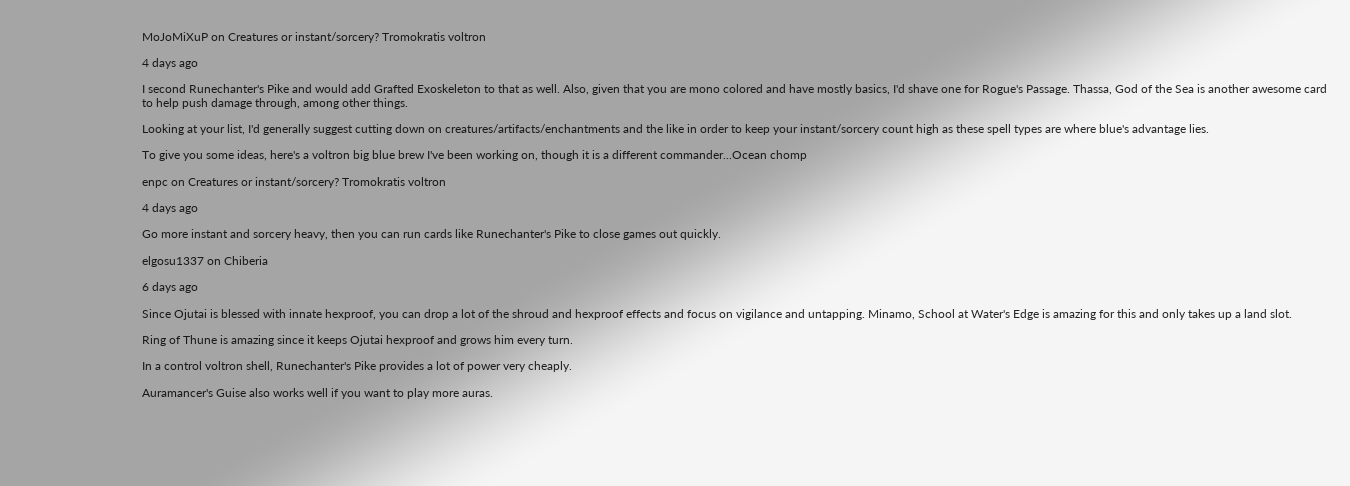MoJoMiXuP on Creatures or instant/sorcery? Tromokratis voltron

4 days ago

I second Runechanter's Pike and would add Grafted Exoskeleton to that as well. Also, given that you are mono colored and have mostly basics, I'd shave one for Rogue's Passage. Thassa, God of the Sea is another awesome card to help push damage through, among other things.

Looking at your list, I'd generally suggest cutting down on creatures/artifacts/enchantments and the like in order to keep your instant/sorcery count high as these spell types are where blue's advantage lies.

To give you some ideas, here's a voltron big blue brew I've been working on, though it is a different commander...Ocean chomp

enpc on Creatures or instant/sorcery? Tromokratis voltron

4 days ago

Go more instant and sorcery heavy, then you can run cards like Runechanter's Pike to close games out quickly.

elgosu1337 on Chiberia

6 days ago

Since Ojutai is blessed with innate hexproof, you can drop a lot of the shroud and hexproof effects and focus on vigilance and untapping. Minamo, School at Water's Edge is amazing for this and only takes up a land slot.

Ring of Thune is amazing since it keeps Ojutai hexproof and grows him every turn.

In a control voltron shell, Runechanter's Pike provides a lot of power very cheaply.

Auramancer's Guise also works well if you want to play more auras.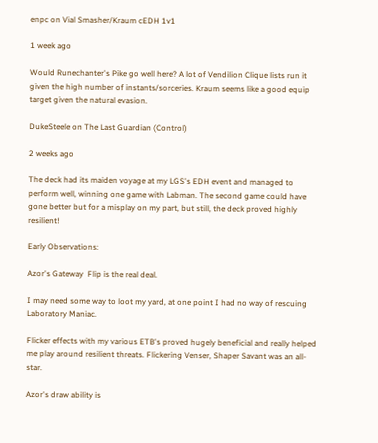enpc on Vial Smasher/Kraum cEDH 1v1

1 week ago

Would Runechanter's Pike go well here? A lot of Vendilion Clique lists run it given the high number of instants/sorceries. Kraum seems like a good equip target given the natural evasion.

DukeSteele on The Last Guardian (Control)

2 weeks ago

The deck had its maiden voyage at my LGS's EDH event and managed to perform well, winning one game with Labman. The second game could have gone better but for a misplay on my part, but still, the deck proved highly resilient!

Early Observations:

Azor's Gateway  Flip is the real deal.

I may need some way to loot my yard, at one point I had no way of rescuing Laboratory Maniac.

Flicker effects with my various ETB's proved hugely beneficial and really helped me play around resilient threats. Flickering Venser, Shaper Savant was an all-star.

Azor's draw ability is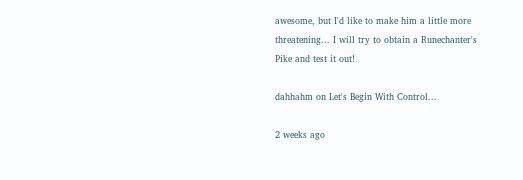awesome, but I'd like to make him a little more threatening... I will try to obtain a Runechanter's Pike and test it out!

dahhahm on Let's Begin With Control...

2 weeks ago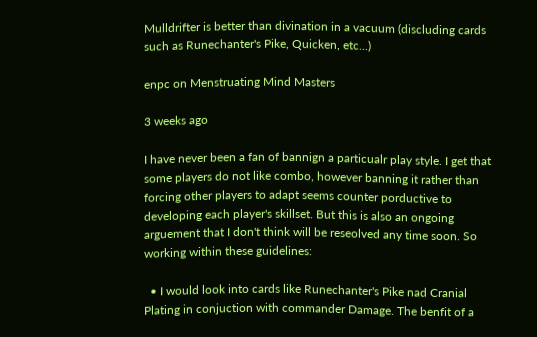Mulldrifter is better than divination in a vacuum (discluding cards such as Runechanter's Pike, Quicken, etc...)

enpc on Menstruating Mind Masters

3 weeks ago

I have never been a fan of bannign a particualr play style. I get that some players do not like combo, however banning it rather than forcing other players to adapt seems counter porductive to developing each player's skillset. But this is also an ongoing arguement that I don't think will be reseolved any time soon. So working within these guidelines:

  • I would look into cards like Runechanter's Pike nad Cranial Plating in conjuction with commander Damage. The benfit of a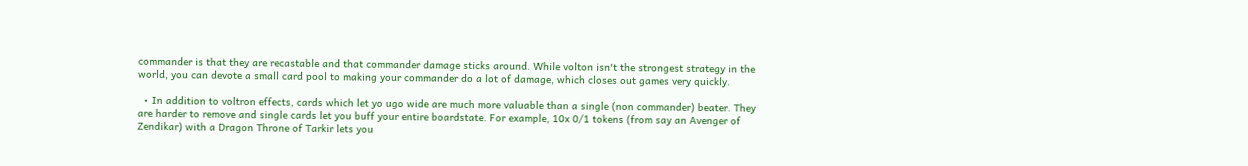commander is that they are recastable and that commander damage sticks around. While volton isn't the strongest strategy in the world, you can devote a small card pool to making your commander do a lot of damage, which closes out games very quickly.

  • In addition to voltron effects, cards which let yo ugo wide are much more valuable than a single (non commander) beater. They are harder to remove and single cards let you buff your entire boardstate. For example, 10x 0/1 tokens (from say an Avenger of Zendikar) with a Dragon Throne of Tarkir lets you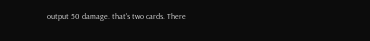output 50 damage. that's two cards. There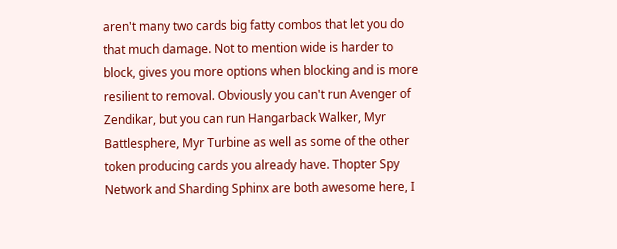aren't many two cards big fatty combos that let you do that much damage. Not to mention wide is harder to block, gives you more options when blocking and is more resilient to removal. Obviously you can't run Avenger of Zendikar, but you can run Hangarback Walker, Myr Battlesphere, Myr Turbine as well as some of the other token producing cards you already have. Thopter Spy Network and Sharding Sphinx are both awesome here, I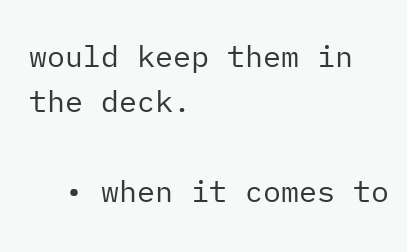would keep them in the deck.

  • when it comes to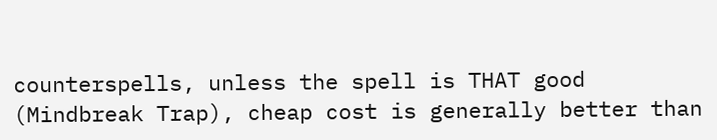counterspells, unless the spell is THAT good (Mindbreak Trap), cheap cost is generally better than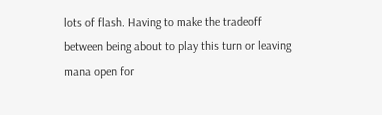lots of flash. Having to make the tradeoff between being about to play this turn or leaving mana open for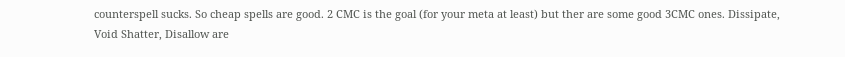counterspell sucks. So cheap spells are good. 2 CMC is the goal (for your meta at least) but ther are some good 3CMC ones. Dissipate, Void Shatter, Disallow are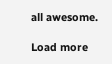all awesome.

Load more